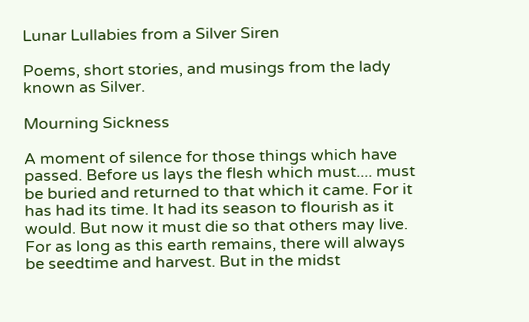Lunar Lullabies from a Silver Siren

Poems, short stories, and musings from the lady known as Silver.

Mourning Sickness

A moment of silence for those things which have passed. Before us lays the flesh which must.... must be buried and returned to that which it came. For it has had its time. It had its season to flourish as it would. But now it must die so that others may live. For as long as this earth remains, there will always be seedtime and harvest. But in the midst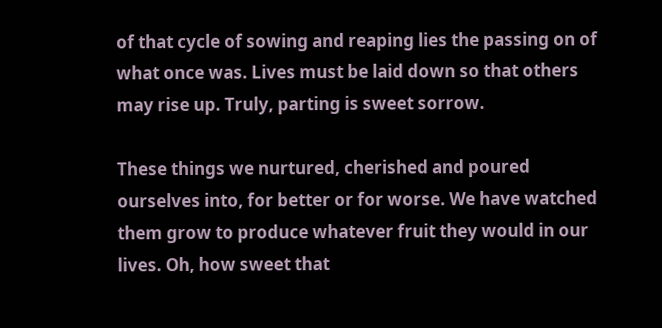of that cycle of sowing and reaping lies the passing on of what once was. Lives must be laid down so that others may rise up. Truly, parting is sweet sorrow.

These things we nurtured, cherished and poured ourselves into, for better or for worse. We have watched them grow to produce whatever fruit they would in our lives. Oh, how sweet that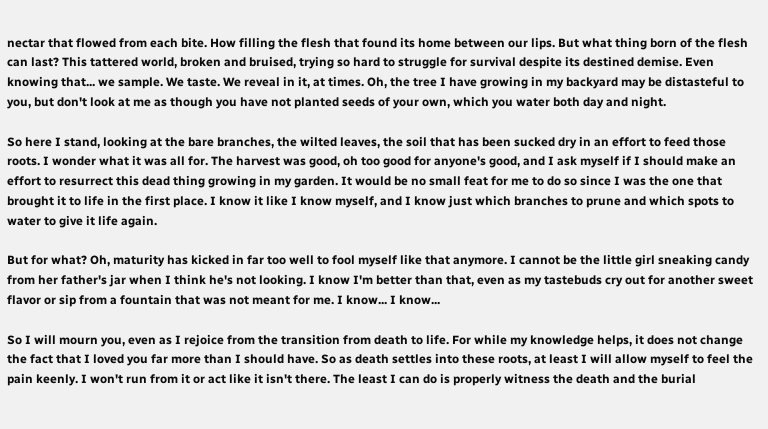nectar that flowed from each bite. How filling the flesh that found its home between our lips. But what thing born of the flesh can last? This tattered world, broken and bruised, trying so hard to struggle for survival despite its destined demise. Even knowing that... we sample. We taste. We reveal in it, at times. Oh, the tree I have growing in my backyard may be distasteful to you, but don't look at me as though you have not planted seeds of your own, which you water both day and night.

So here I stand, looking at the bare branches, the wilted leaves, the soil that has been sucked dry in an effort to feed those roots. I wonder what it was all for. The harvest was good, oh too good for anyone's good, and I ask myself if I should make an effort to resurrect this dead thing growing in my garden. It would be no small feat for me to do so since I was the one that brought it to life in the first place. I know it like I know myself, and I know just which branches to prune and which spots to water to give it life again.

But for what? Oh, maturity has kicked in far too well to fool myself like that anymore. I cannot be the little girl sneaking candy from her father's jar when I think he's not looking. I know I'm better than that, even as my tastebuds cry out for another sweet flavor or sip from a fountain that was not meant for me. I know... I know...

So I will mourn you, even as I rejoice from the transition from death to life. For while my knowledge helps, it does not change the fact that I loved you far more than I should have. So as death settles into these roots, at least I will allow myself to feel the pain keenly. I won't run from it or act like it isn't there. The least I can do is properly witness the death and the burial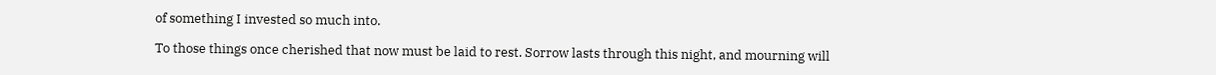of something I invested so much into.

To those things once cherished that now must be laid to rest. Sorrow lasts through this night, and mourning will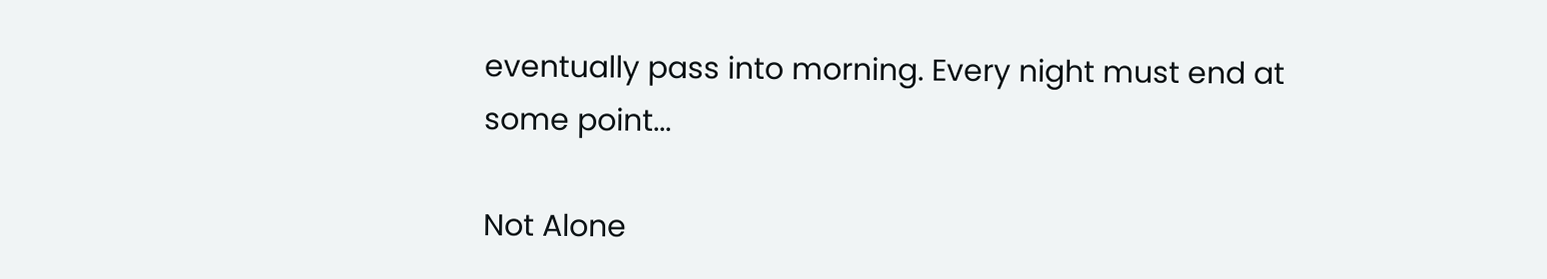eventually pass into morning. Every night must end at some point...

Not Alone